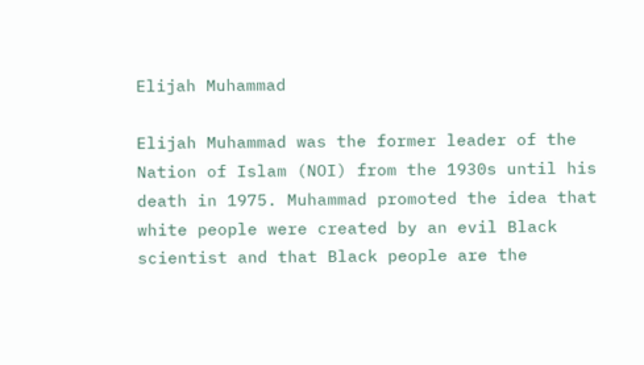Elijah Muhammad

Elijah Muhammad was the former leader of the Nation of Islam (NOI) from the 1930s until his death in 1975. Muhammad promoted the idea that white people were created by an evil Black scientist and that Black people are the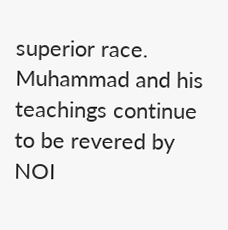superior race. Muhammad and his teachings continue to be revered by NOI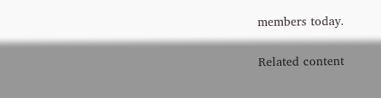members today.

Related content